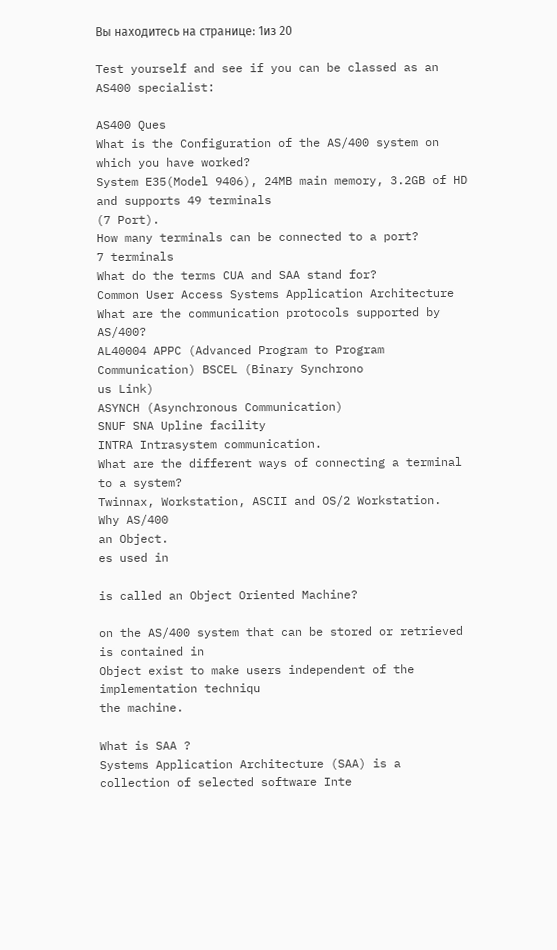Вы находитесь на странице: 1из 20

Test yourself and see if you can be classed as an AS400 specialist:

AS400 Ques
What is the Configuration of the AS/400 system on which you have worked?
System E35(Model 9406), 24MB main memory, 3.2GB of HD and supports 49 terminals
(7 Port).
How many terminals can be connected to a port?
7 terminals
What do the terms CUA and SAA stand for?
Common User Access Systems Application Architecture
What are the communication protocols supported by AS/400?
AL40004 APPC (Advanced Program to Program Communication) BSCEL (Binary Synchrono
us Link)
ASYNCH (Asynchronous Communication)
SNUF SNA Upline facility
INTRA Intrasystem communication.
What are the different ways of connecting a terminal to a system?
Twinnax, Workstation, ASCII and OS/2 Workstation.
Why AS/400
an Object.
es used in

is called an Object Oriented Machine?

on the AS/400 system that can be stored or retrieved is contained in
Object exist to make users independent of the implementation techniqu
the machine.

What is SAA ?
Systems Application Architecture (SAA) is a collection of selected software Inte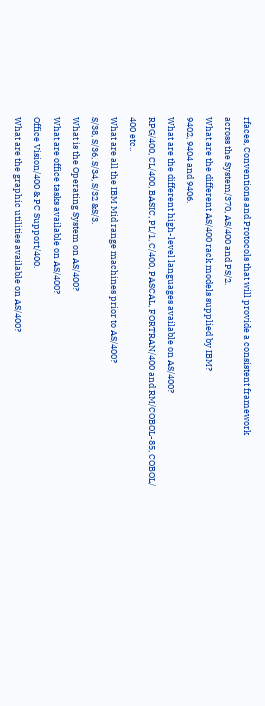rfaces, Conventions and Protocols that will provide a consistent framework
across the System/370, AS/400 and PS/2.
What are the different AS/400 rack models supplied by IBM?
9402, 9404 and 9406.
What are the different high-level languages available on AS/400?
RPG/400, CL/400, BASIC, PL/1, C/400, PASCAL, FORTRAN/400 and RM/COBOL-85, COBOL/
400 etc..
What are all the IBM Mid range machines prior to AS/400?
S/38, S/36, S/34, S/32 &S/3.
What is the Operating System on AS/400?
What are office tasks available on AS/400?
Office Vision/400 & PC Support/400.
What are the graphic utilities available on AS/400?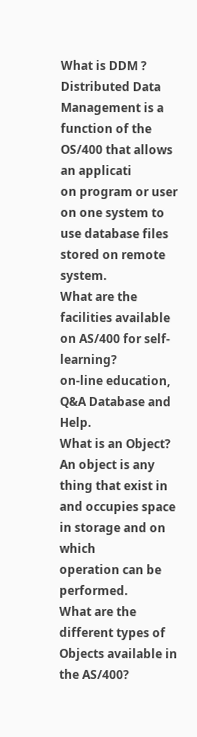What is DDM ?
Distributed Data Management is a function of the OS/400 that allows an applicati
on program or user on one system to use database files stored on remote system.
What are the facilities available on AS/400 for self-learning?
on-line education, Q&A Database and Help.
What is an Object?
An object is any thing that exist in and occupies space in storage and on which
operation can be performed.
What are the different types of Objects available in the AS/400?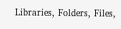Libraries, Folders, Files,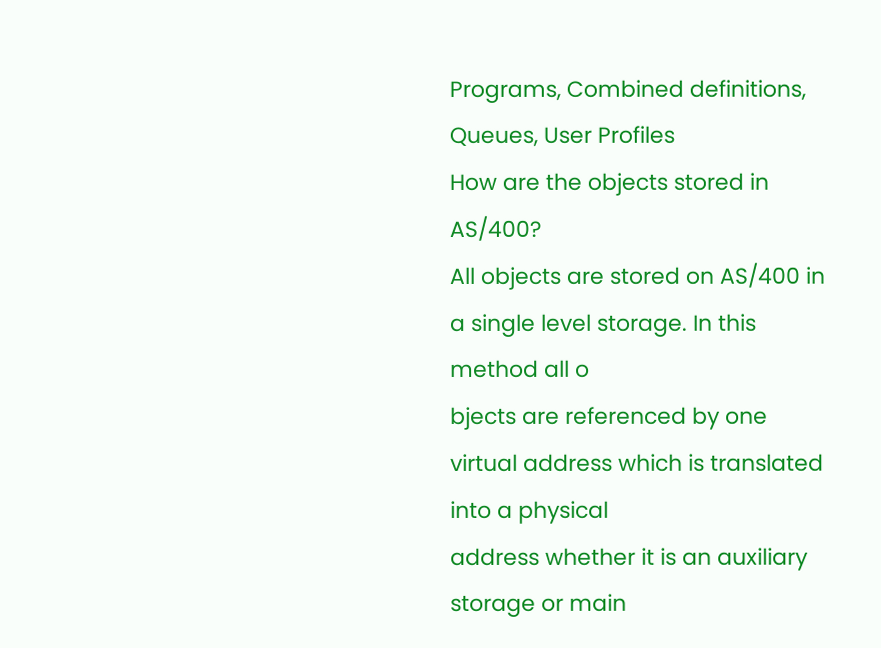Programs, Combined definitions, Queues, User Profiles
How are the objects stored in AS/400?
All objects are stored on AS/400 in a single level storage. In this method all o
bjects are referenced by one virtual address which is translated into a physical
address whether it is an auxiliary storage or main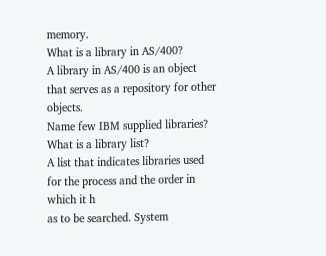memory.
What is a library in AS/400?
A library in AS/400 is an object that serves as a repository for other objects.
Name few IBM supplied libraries?
What is a library list?
A list that indicates libraries used for the process and the order in which it h
as to be searched. System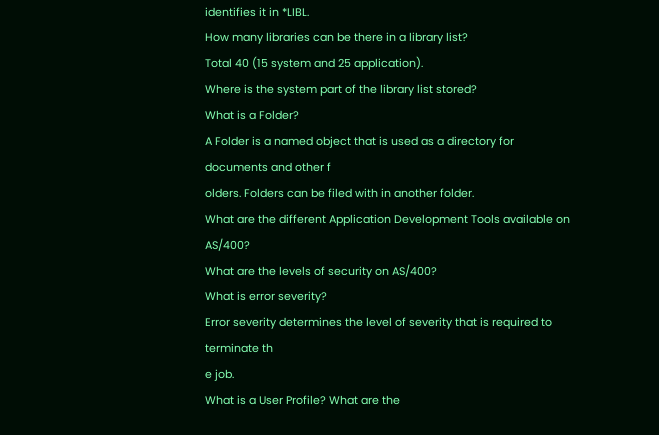identifies it in *LIBL.
How many libraries can be there in a library list?
Total 40 (15 system and 25 application).
Where is the system part of the library list stored?
What is a Folder?
A Folder is a named object that is used as a directory for documents and other f
olders. Folders can be filed with in another folder.
What are the different Application Development Tools available on AS/400?
What are the levels of security on AS/400?
What is error severity?
Error severity determines the level of severity that is required to terminate th
e job.
What is a User Profile? What are the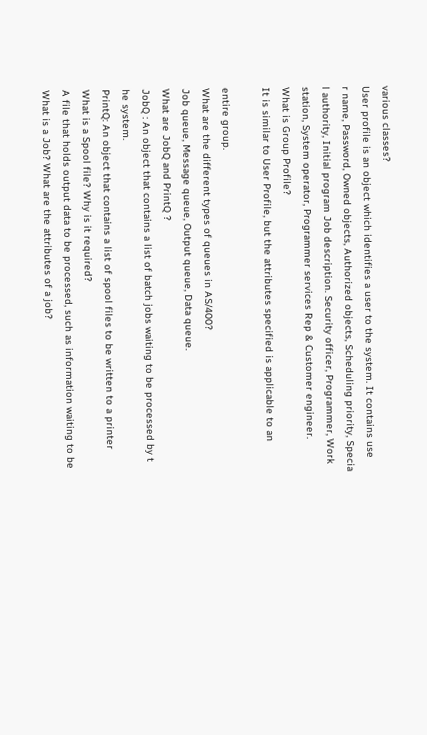various classes?
User profile is an object which identifies a user to the system. It contains use
r name, Password, Owned objects, Authorized objects, Scheduling priority, Specia
l authority, Initial program Job description. Security officer, Programmer, Work
station, System operator, Programmer services Rep & Customer engineer.
What is Group Profile?
It is similar to User Profile, but the attributes specified is applicable to an

entire group.
What are the different types of queues in AS/400?
Job queue, Message queue, Output queue, Data queue.
What are JobQ and PrintQ ?
JobQ : An object that contains a list of batch jobs waiting to be processed by t
he system.
PrintQ: An object that contains a list of spool files to be written to a printer
What is a Spool file? Why is it required?
A file that holds output data to be processed, such as information waiting to be
What is a Job? What are the attributes of a job?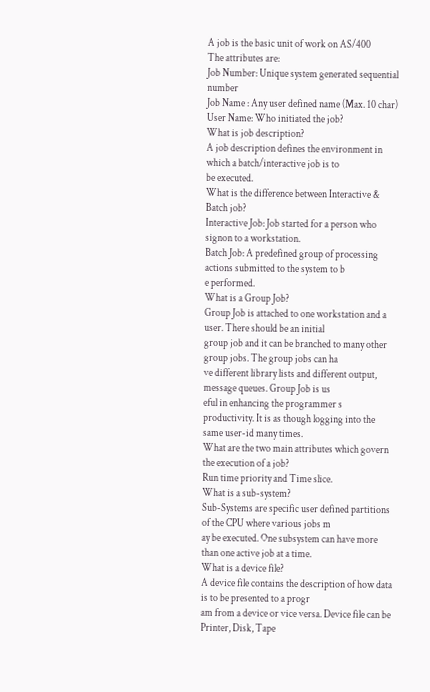A job is the basic unit of work on AS/400
The attributes are:
Job Number: Unique system generated sequential number
Job Name : Any user defined name (Max. 10 char)
User Name: Who initiated the job?
What is job description?
A job description defines the environment in which a batch/interactive job is to
be executed.
What is the difference between Interactive & Batch job?
Interactive Job: Job started for a person who signon to a workstation.
Batch Job: A predefined group of processing actions submitted to the system to b
e performed.
What is a Group Job?
Group Job is attached to one workstation and a user. There should be an initial
group job and it can be branched to many other group jobs. The group jobs can ha
ve different library lists and different output, message queues. Group Job is us
eful in enhancing the programmer s productivity. It is as though logging into the
same user-id many times.
What are the two main attributes which govern the execution of a job?
Run time priority and Time slice.
What is a sub-system?
Sub-Systems are specific user defined partitions of the CPU where various jobs m
ay be executed. One subsystem can have more than one active job at a time.
What is a device file?
A device file contains the description of how data is to be presented to a progr
am from a device or vice versa. Device file can be Printer, Disk, Tape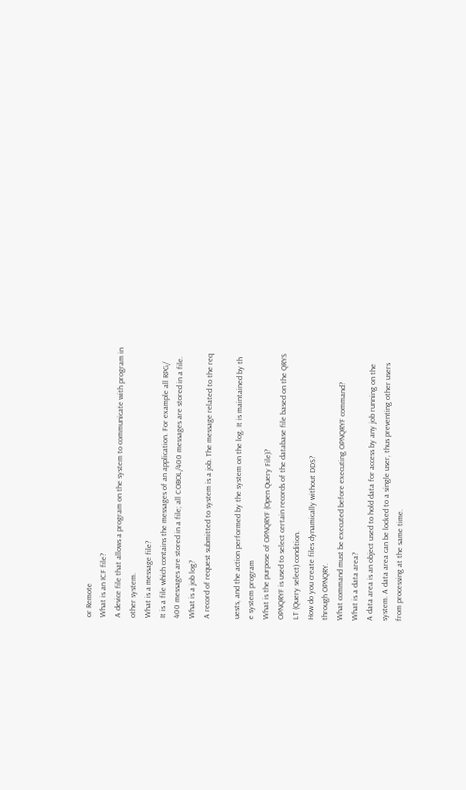or Remote
What is an ICF file?
A device file that allows a program on the system to communicate with program in
other system.
What is a message file?
It is a file which contains the messages of an application. For example all RPG/
400 messages are stored in a file; all COBOL/400 messages are stored in a file.
What is a job log?
A record of request submitted to system is a job. The message related to the req

uests, and the action performed by the system on the log. It is maintained by th
e system program
What is the purpose of OPNQRYF (Open Query File)?
OPNQRYF is used to select certain records of the database file based on the QRYS
LT (Query select) condition.
How do you create files dynamically without DDS?
through OPNQRY.
What command must be executed before executing OPNQRYF command?
What is a data area?
A data area is an object used to hold data for access by any job running on the
system. A data area can be locked to a single user, thus preventing other users
from processing at the same time.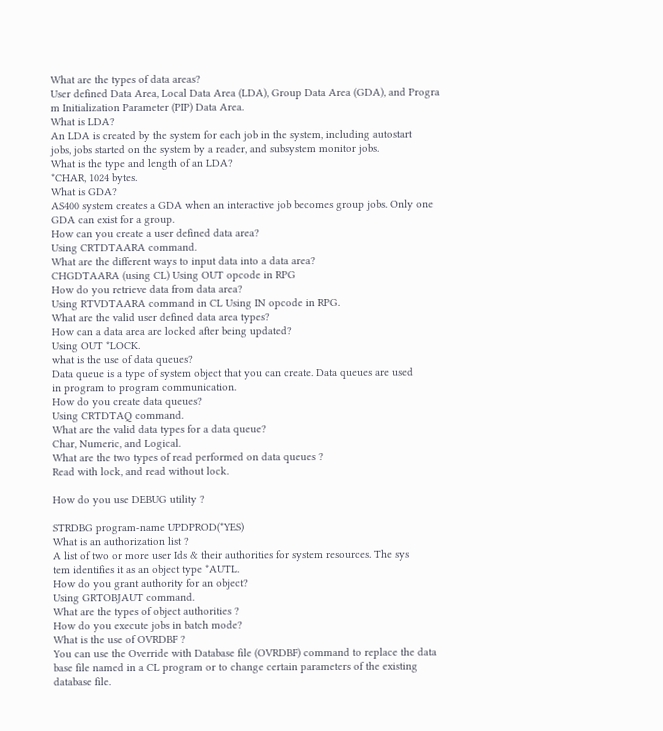What are the types of data areas?
User defined Data Area, Local Data Area (LDA), Group Data Area (GDA), and Progra
m Initialization Parameter (PIP) Data Area.
What is LDA?
An LDA is created by the system for each job in the system, including autostart
jobs, jobs started on the system by a reader, and subsystem monitor jobs.
What is the type and length of an LDA?
*CHAR, 1024 bytes.
What is GDA?
AS400 system creates a GDA when an interactive job becomes group jobs. Only one
GDA can exist for a group.
How can you create a user defined data area?
Using CRTDTAARA command.
What are the different ways to input data into a data area?
CHGDTAARA (using CL) Using OUT opcode in RPG
How do you retrieve data from data area?
Using RTVDTAARA command in CL Using IN opcode in RPG.
What are the valid user defined data area types?
How can a data area are locked after being updated?
Using OUT *LOCK.
what is the use of data queues?
Data queue is a type of system object that you can create. Data queues are used
in program to program communication.
How do you create data queues?
Using CRTDTAQ command.
What are the valid data types for a data queue?
Char, Numeric, and Logical.
What are the two types of read performed on data queues ?
Read with lock, and read without lock.

How do you use DEBUG utility ?

STRDBG program-name UPDPROD(*YES)
What is an authorization list ?
A list of two or more user Ids & their authorities for system resources. The sys
tem identifies it as an object type *AUTL.
How do you grant authority for an object?
Using GRTOBJAUT command.
What are the types of object authorities ?
How do you execute jobs in batch mode?
What is the use of OVRDBF ?
You can use the Override with Database file (OVRDBF) command to replace the data
base file named in a CL program or to change certain parameters of the existing
database file.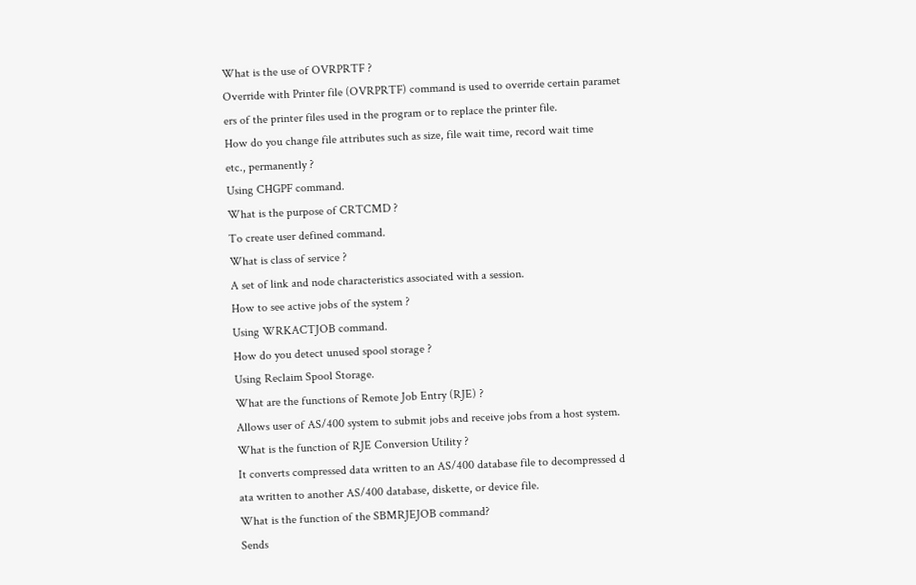What is the use of OVRPRTF ?
Override with Printer file (OVRPRTF) command is used to override certain paramet
ers of the printer files used in the program or to replace the printer file.
How do you change file attributes such as size, file wait time, record wait time
etc., permanently ?
Using CHGPF command.
What is the purpose of CRTCMD ?
To create user defined command.
What is class of service ?
A set of link and node characteristics associated with a session.
How to see active jobs of the system ?
Using WRKACTJOB command.
How do you detect unused spool storage ?
Using Reclaim Spool Storage.
What are the functions of Remote Job Entry (RJE) ?
Allows user of AS/400 system to submit jobs and receive jobs from a host system.
What is the function of RJE Conversion Utility ?
It converts compressed data written to an AS/400 database file to decompressed d
ata written to another AS/400 database, diskette, or device file.
What is the function of the SBMRJEJOB command?
Sends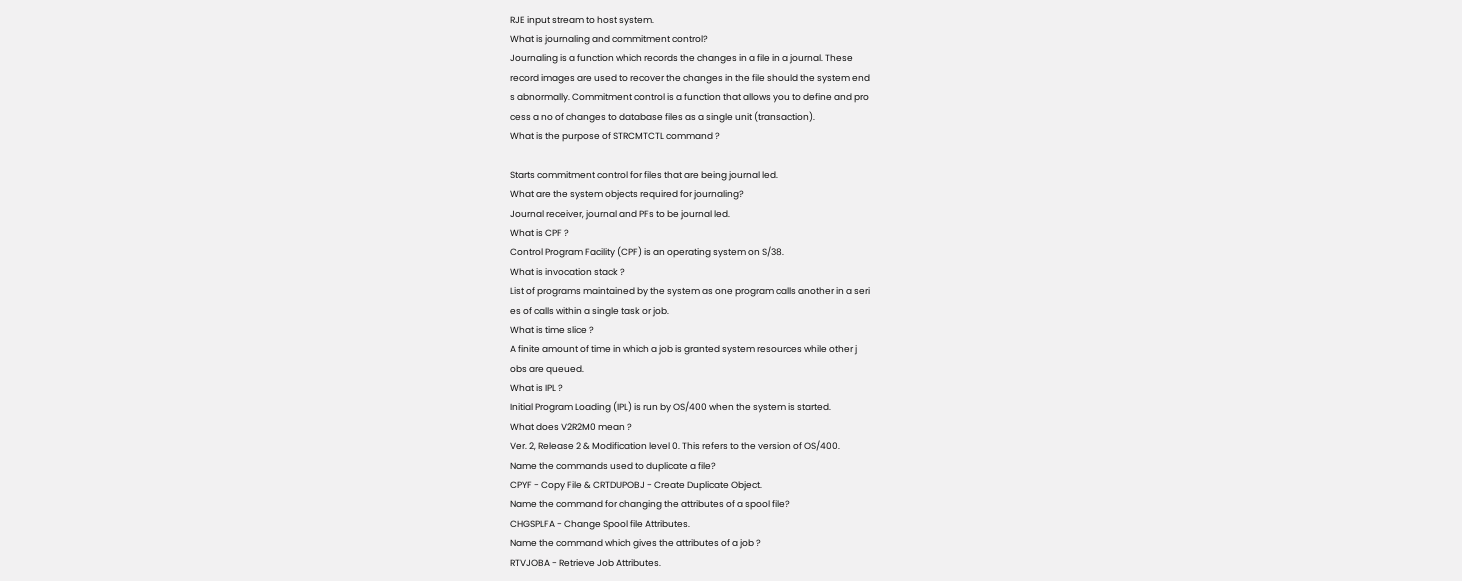RJE input stream to host system.
What is journaling and commitment control?
Journaling is a function which records the changes in a file in a journal. These
record images are used to recover the changes in the file should the system end
s abnormally. Commitment control is a function that allows you to define and pro
cess a no of changes to database files as a single unit (transaction).
What is the purpose of STRCMTCTL command ?

Starts commitment control for files that are being journal led.
What are the system objects required for journaling?
Journal receiver, journal and PFs to be journal led.
What is CPF ?
Control Program Facility (CPF) is an operating system on S/38.
What is invocation stack ?
List of programs maintained by the system as one program calls another in a seri
es of calls within a single task or job.
What is time slice ?
A finite amount of time in which a job is granted system resources while other j
obs are queued.
What is IPL ?
Initial Program Loading (IPL) is run by OS/400 when the system is started.
What does V2R2M0 mean ?
Ver. 2, Release 2 & Modification level 0. This refers to the version of OS/400.
Name the commands used to duplicate a file?
CPYF - Copy File & CRTDUPOBJ - Create Duplicate Object.
Name the command for changing the attributes of a spool file?
CHGSPLFA - Change Spool file Attributes.
Name the command which gives the attributes of a job ?
RTVJOBA - Retrieve Job Attributes.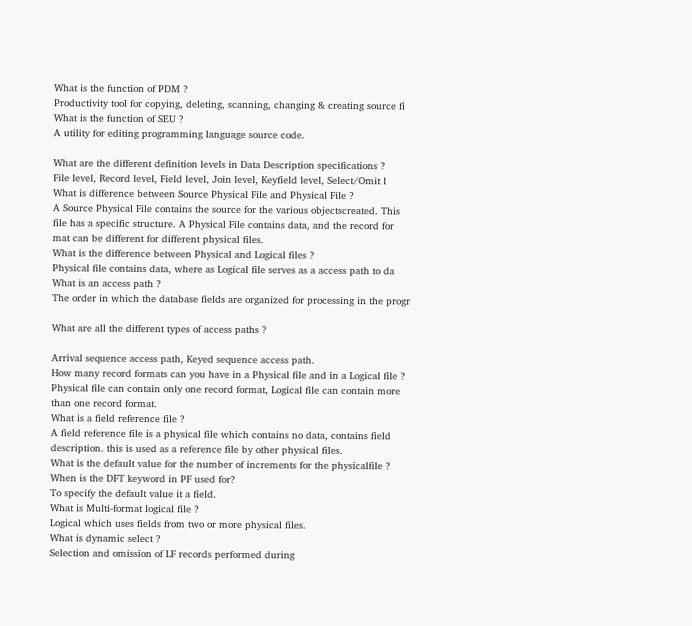What is the function of PDM ?
Productivity tool for copying, deleting, scanning, changing & creating source fi
What is the function of SEU ?
A utility for editing programming language source code.

What are the different definition levels in Data Description specifications ?
File level, Record level, Field level, Join level, Keyfield level, Select/Omit l
What is difference between Source Physical File and Physical File ?
A Source Physical File contains the source for the various objectscreated. This
file has a specific structure. A Physical File contains data, and the record for
mat can be different for different physical files.
What is the difference between Physical and Logical files ?
Physical file contains data, where as Logical file serves as a access path to da
What is an access path ?
The order in which the database fields are organized for processing in the progr

What are all the different types of access paths ?

Arrival sequence access path, Keyed sequence access path.
How many record formats can you have in a Physical file and in a Logical file ?
Physical file can contain only one record format, Logical file can contain more
than one record format.
What is a field reference file ?
A field reference file is a physical file which contains no data, contains field
description. this is used as a reference file by other physical files.
What is the default value for the number of increments for the physicalfile ?
When is the DFT keyword in PF used for?
To specify the default value it a field.
What is Multi-format logical file ?
Logical which uses fields from two or more physical files.
What is dynamic select ?
Selection and omission of LF records performed during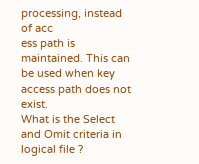processing, instead of acc
ess path is maintained. This can be used when key access path does not exist.
What is the Select and Omit criteria in logical file ?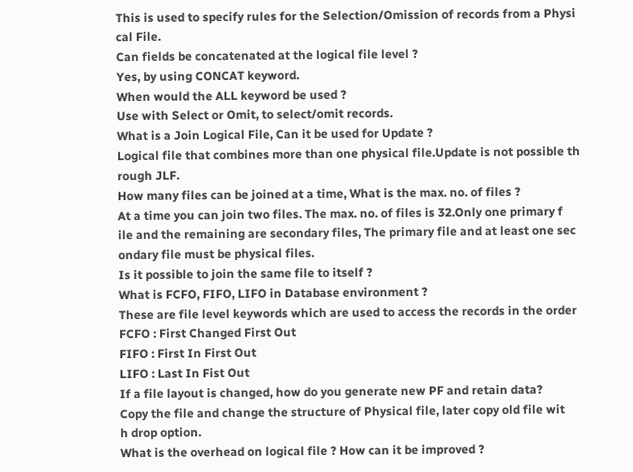This is used to specify rules for the Selection/Omission of records from a Physi
cal File.
Can fields be concatenated at the logical file level ?
Yes, by using CONCAT keyword.
When would the ALL keyword be used ?
Use with Select or Omit, to select/omit records.
What is a Join Logical File, Can it be used for Update ?
Logical file that combines more than one physical file.Update is not possible th
rough JLF.
How many files can be joined at a time, What is the max. no. of files ?
At a time you can join two files. The max. no. of files is 32.Only one primary f
ile and the remaining are secondary files, The primary file and at least one sec
ondary file must be physical files.
Is it possible to join the same file to itself ?
What is FCFO, FIFO, LIFO in Database environment ?
These are file level keywords which are used to access the records in the order
FCFO : First Changed First Out
FIFO : First In First Out
LIFO : Last In Fist Out
If a file layout is changed, how do you generate new PF and retain data?
Copy the file and change the structure of Physical file, later copy old file wit
h drop option.
What is the overhead on logical file ? How can it be improved ?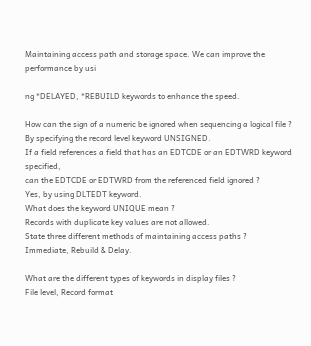Maintaining access path and storage space. We can improve the performance by usi

ng *DELAYED, *REBUILD keywords to enhance the speed.

How can the sign of a numeric be ignored when sequencing a logical file ?
By specifying the record level keyword UNSIGNED.
If a field references a field that has an EDTCDE or an EDTWRD keyword specified,
can the EDTCDE or EDTWRD from the referenced field ignored ?
Yes, by using DLTEDT keyword.
What does the keyword UNIQUE mean ?
Records with duplicate key values are not allowed.
State three different methods of maintaining access paths ?
Immediate, Rebuild & Delay.

What are the different types of keywords in display files ?
File level, Record format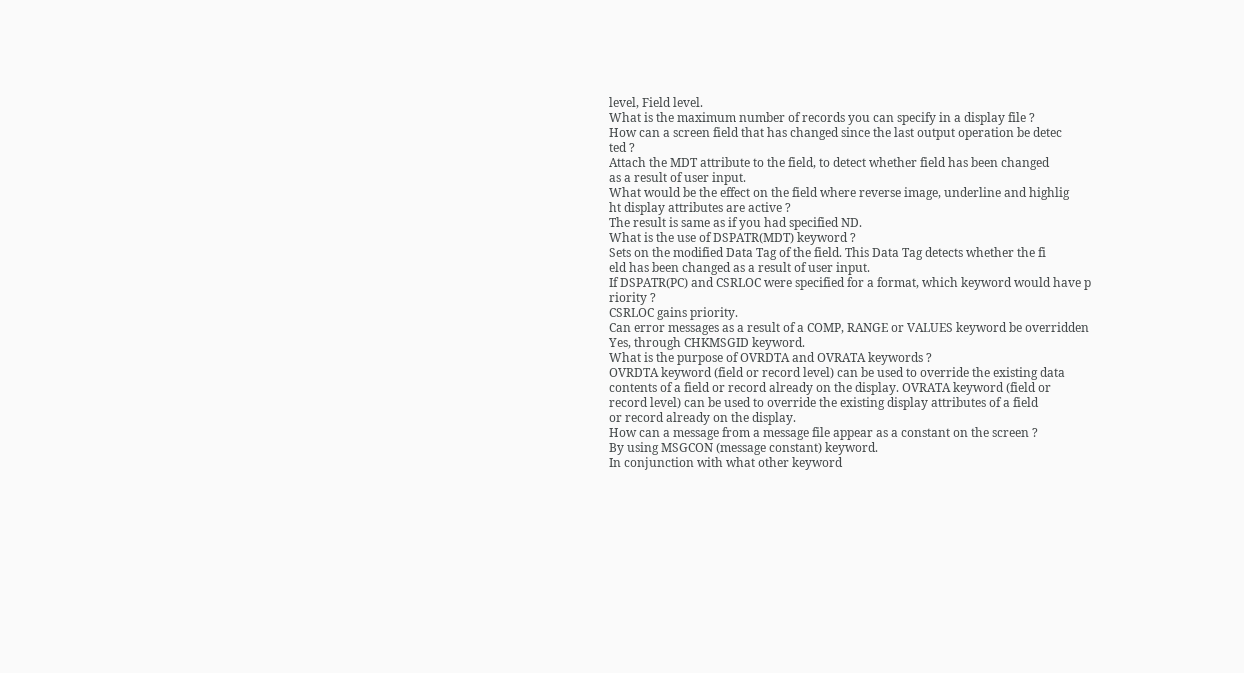level, Field level.
What is the maximum number of records you can specify in a display file ?
How can a screen field that has changed since the last output operation be detec
ted ?
Attach the MDT attribute to the field, to detect whether field has been changed
as a result of user input.
What would be the effect on the field where reverse image, underline and highlig
ht display attributes are active ?
The result is same as if you had specified ND.
What is the use of DSPATR(MDT) keyword ?
Sets on the modified Data Tag of the field. This Data Tag detects whether the fi
eld has been changed as a result of user input.
If DSPATR(PC) and CSRLOC were specified for a format, which keyword would have p
riority ?
CSRLOC gains priority.
Can error messages as a result of a COMP, RANGE or VALUES keyword be overridden
Yes, through CHKMSGID keyword.
What is the purpose of OVRDTA and OVRATA keywords ?
OVRDTA keyword (field or record level) can be used to override the existing data
contents of a field or record already on the display. OVRATA keyword (field or
record level) can be used to override the existing display attributes of a field
or record already on the display.
How can a message from a message file appear as a constant on the screen ?
By using MSGCON (message constant) keyword.
In conjunction with what other keyword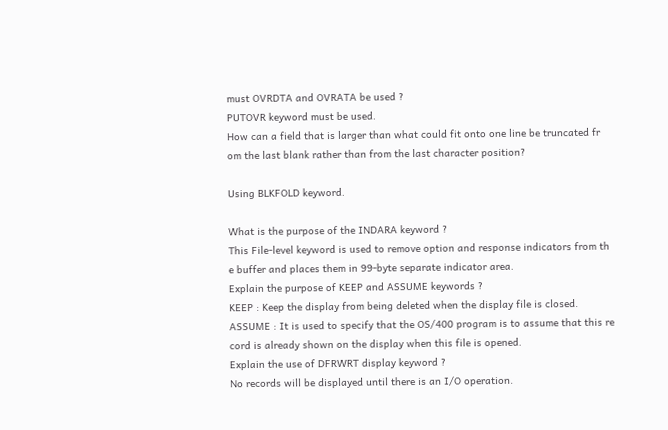must OVRDTA and OVRATA be used ?
PUTOVR keyword must be used.
How can a field that is larger than what could fit onto one line be truncated fr
om the last blank rather than from the last character position?

Using BLKFOLD keyword.

What is the purpose of the INDARA keyword ?
This File-level keyword is used to remove option and response indicators from th
e buffer and places them in 99-byte separate indicator area.
Explain the purpose of KEEP and ASSUME keywords ?
KEEP : Keep the display from being deleted when the display file is closed.
ASSUME : It is used to specify that the OS/400 program is to assume that this re
cord is already shown on the display when this file is opened.
Explain the use of DFRWRT display keyword ?
No records will be displayed until there is an I/O operation.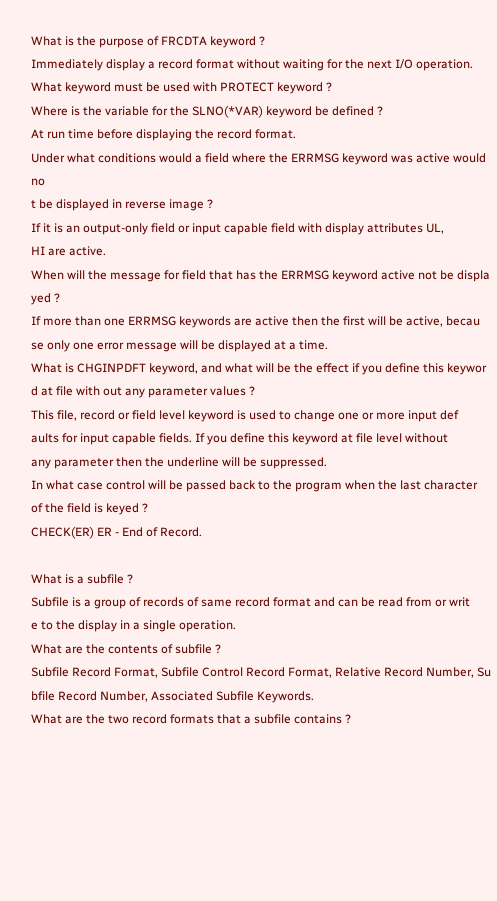What is the purpose of FRCDTA keyword ?
Immediately display a record format without waiting for the next I/O operation.
What keyword must be used with PROTECT keyword ?
Where is the variable for the SLNO(*VAR) keyword be defined ?
At run time before displaying the record format.
Under what conditions would a field where the ERRMSG keyword was active would no
t be displayed in reverse image ?
If it is an output-only field or input capable field with display attributes UL,
HI are active.
When will the message for field that has the ERRMSG keyword active not be displa
yed ?
If more than one ERRMSG keywords are active then the first will be active, becau
se only one error message will be displayed at a time.
What is CHGINPDFT keyword, and what will be the effect if you define this keywor
d at file with out any parameter values ?
This file, record or field level keyword is used to change one or more input def
aults for input capable fields. If you define this keyword at file level without
any parameter then the underline will be suppressed.
In what case control will be passed back to the program when the last character
of the field is keyed ?
CHECK(ER) ER - End of Record.

What is a subfile ?
Subfile is a group of records of same record format and can be read from or writ
e to the display in a single operation.
What are the contents of subfile ?
Subfile Record Format, Subfile Control Record Format, Relative Record Number, Su
bfile Record Number, Associated Subfile Keywords.
What are the two record formats that a subfile contains ?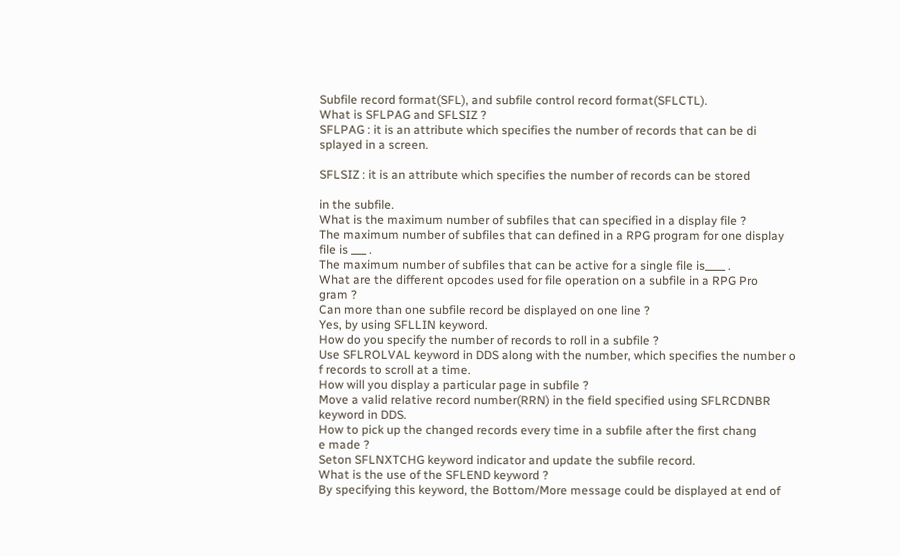Subfile record format(SFL), and subfile control record format(SFLCTL).
What is SFLPAG and SFLSIZ ?
SFLPAG : it is an attribute which specifies the number of records that can be di
splayed in a screen.

SFLSIZ : it is an attribute which specifies the number of records can be stored

in the subfile.
What is the maximum number of subfiles that can specified in a display file ?
The maximum number of subfiles that can defined in a RPG program for one display
file is ___ .
The maximum number of subfiles that can be active for a single file is____ .
What are the different opcodes used for file operation on a subfile in a RPG Pro
gram ?
Can more than one subfile record be displayed on one line ?
Yes, by using SFLLIN keyword.
How do you specify the number of records to roll in a subfile ?
Use SFLROLVAL keyword in DDS along with the number, which specifies the number o
f records to scroll at a time.
How will you display a particular page in subfile ?
Move a valid relative record number(RRN) in the field specified using SFLRCDNBR
keyword in DDS.
How to pick up the changed records every time in a subfile after the first chang
e made ?
Seton SFLNXTCHG keyword indicator and update the subfile record.
What is the use of the SFLEND keyword ?
By specifying this keyword, the Bottom/More message could be displayed at end of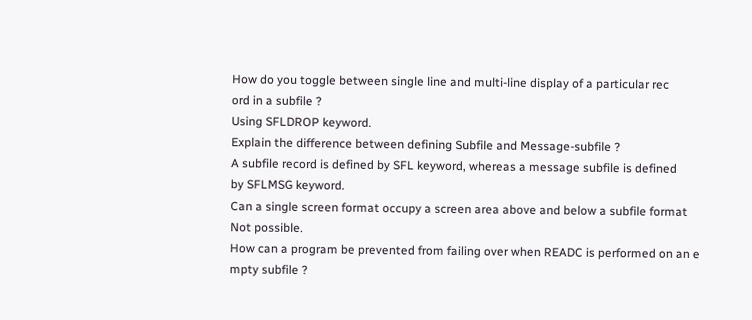How do you toggle between single line and multi-line display of a particular rec
ord in a subfile ?
Using SFLDROP keyword.
Explain the difference between defining Subfile and Message-subfile ?
A subfile record is defined by SFL keyword, whereas a message subfile is defined
by SFLMSG keyword.
Can a single screen format occupy a screen area above and below a subfile format
Not possible.
How can a program be prevented from failing over when READC is performed on an e
mpty subfile ?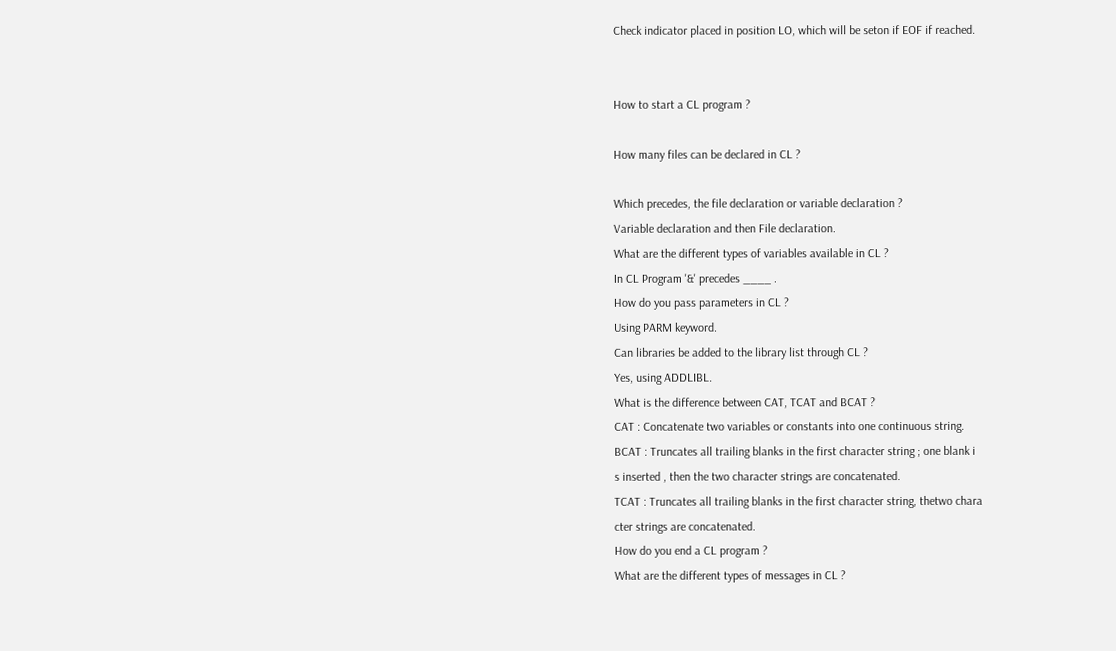Check indicator placed in position LO, which will be seton if EOF if reached.


How to start a CL program ?

How many files can be declared in CL ?

Which precedes, the file declaration or variable declaration ?
Variable declaration and then File declaration.
What are the different types of variables available in CL ?
In CL Program '&' precedes ____ .
How do you pass parameters in CL ?
Using PARM keyword.
Can libraries be added to the library list through CL ?
Yes, using ADDLIBL.
What is the difference between CAT, TCAT and BCAT ?
CAT : Concatenate two variables or constants into one continuous string.
BCAT : Truncates all trailing blanks in the first character string ; one blank i
s inserted , then the two character strings are concatenated.
TCAT : Truncates all trailing blanks in the first character string, thetwo chara
cter strings are concatenated.
How do you end a CL program ?
What are the different types of messages in CL ?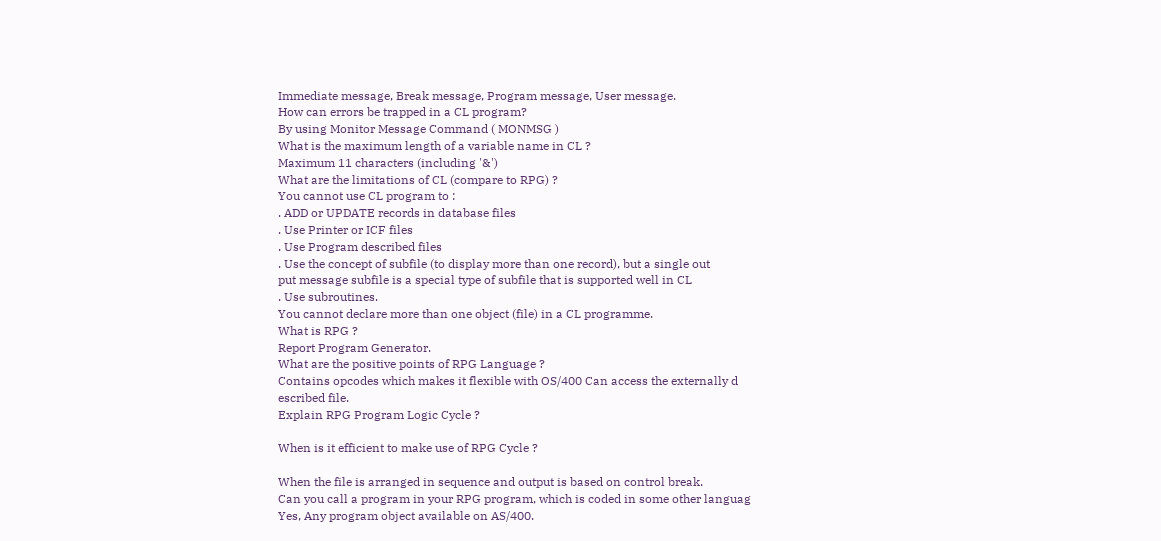Immediate message, Break message, Program message, User message.
How can errors be trapped in a CL program?
By using Monitor Message Command ( MONMSG )
What is the maximum length of a variable name in CL ?
Maximum 11 characters (including '&')
What are the limitations of CL (compare to RPG) ?
You cannot use CL program to :
. ADD or UPDATE records in database files
. Use Printer or ICF files
. Use Program described files
. Use the concept of subfile (to display more than one record), but a single out
put message subfile is a special type of subfile that is supported well in CL
. Use subroutines.
You cannot declare more than one object (file) in a CL programme.
What is RPG ?
Report Program Generator.
What are the positive points of RPG Language ?
Contains opcodes which makes it flexible with OS/400 Can access the externally d
escribed file.
Explain RPG Program Logic Cycle ?

When is it efficient to make use of RPG Cycle ?

When the file is arranged in sequence and output is based on control break.
Can you call a program in your RPG program, which is coded in some other languag
Yes, Any program object available on AS/400.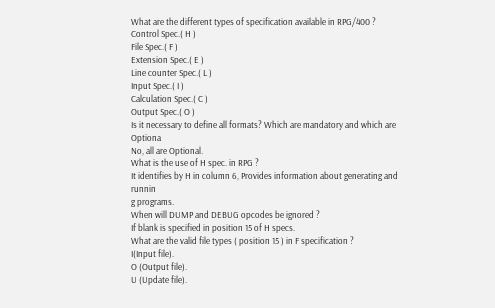What are the different types of specification available in RPG/400 ?
Control Spec.( H )
File Spec.( F )
Extension Spec.( E )
Line counter Spec.( L )
Input Spec.( I )
Calculation Spec.( C )
Output Spec.( O )
Is it necessary to define all formats? Which are mandatory and which are Optiona
No, all are Optional.
What is the use of H spec. in RPG ?
It identifies by H in column 6, Provides information about generating and runnin
g programs.
When will DUMP and DEBUG opcodes be ignored ?
If blank is specified in position 15 of H specs.
What are the valid file types ( position 15 ) in F specification ?
I(Input file).
O (Output file).
U (Update file).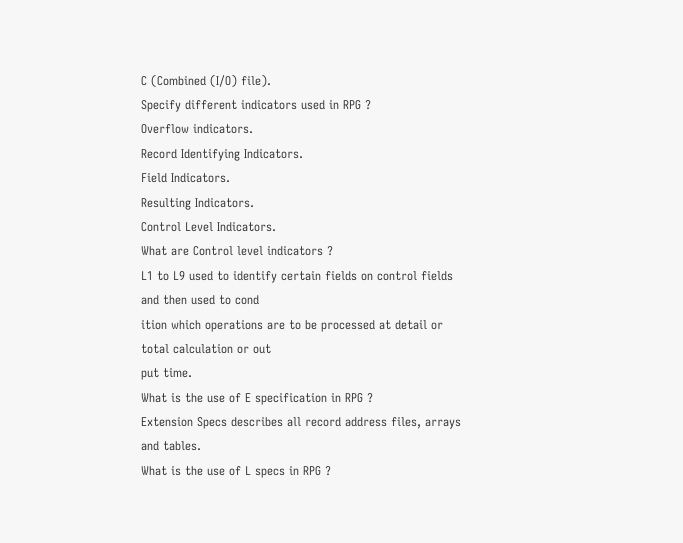C (Combined (I/O) file).
Specify different indicators used in RPG ?
Overflow indicators.
Record Identifying Indicators.
Field Indicators.
Resulting Indicators.
Control Level Indicators.
What are Control level indicators ?
L1 to L9 used to identify certain fields on control fields and then used to cond
ition which operations are to be processed at detail or total calculation or out
put time.
What is the use of E specification in RPG ?
Extension Specs describes all record address files, arrays and tables.
What is the use of L specs in RPG ?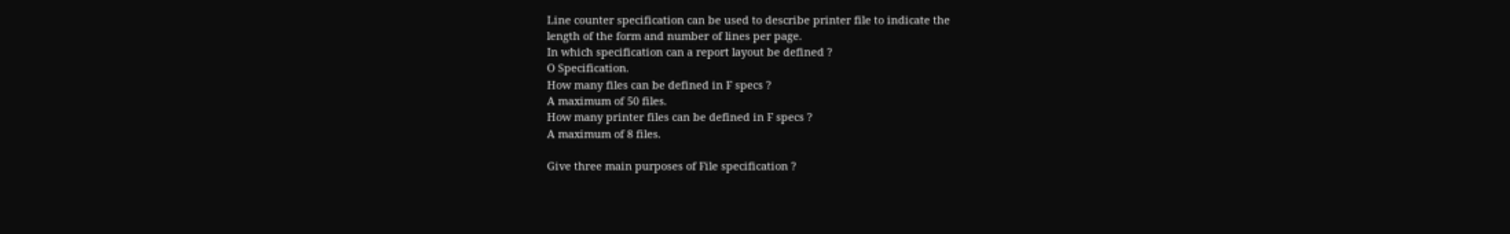Line counter specification can be used to describe printer file to indicate the
length of the form and number of lines per page.
In which specification can a report layout be defined ?
O Specification.
How many files can be defined in F specs ?
A maximum of 50 files.
How many printer files can be defined in F specs ?
A maximum of 8 files.

Give three main purposes of File specification ?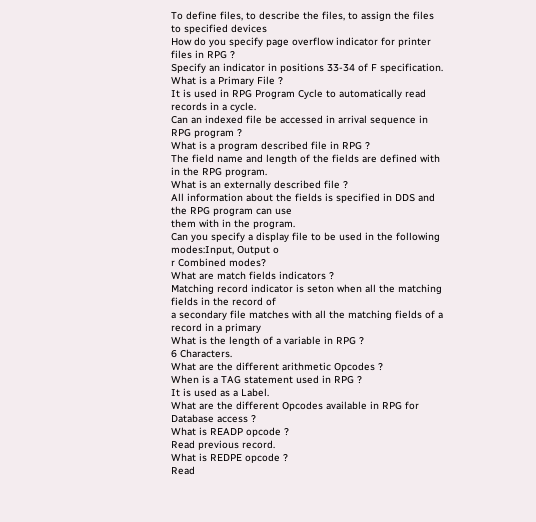To define files, to describe the files, to assign the files to specified devices
How do you specify page overflow indicator for printer files in RPG ?
Specify an indicator in positions 33-34 of F specification.
What is a Primary File ?
It is used in RPG Program Cycle to automatically read records in a cycle.
Can an indexed file be accessed in arrival sequence in RPG program ?
What is a program described file in RPG ?
The field name and length of the fields are defined with in the RPG program.
What is an externally described file ?
All information about the fields is specified in DDS and the RPG program can use
them with in the program.
Can you specify a display file to be used in the following modes:Input, Output o
r Combined modes?
What are match fields indicators ?
Matching record indicator is seton when all the matching fields in the record of
a secondary file matches with all the matching fields of a record in a primary
What is the length of a variable in RPG ?
6 Characters.
What are the different arithmetic Opcodes ?
When is a TAG statement used in RPG ?
It is used as a Label.
What are the different Opcodes available in RPG for Database access ?
What is READP opcode ?
Read previous record.
What is REDPE opcode ?
Read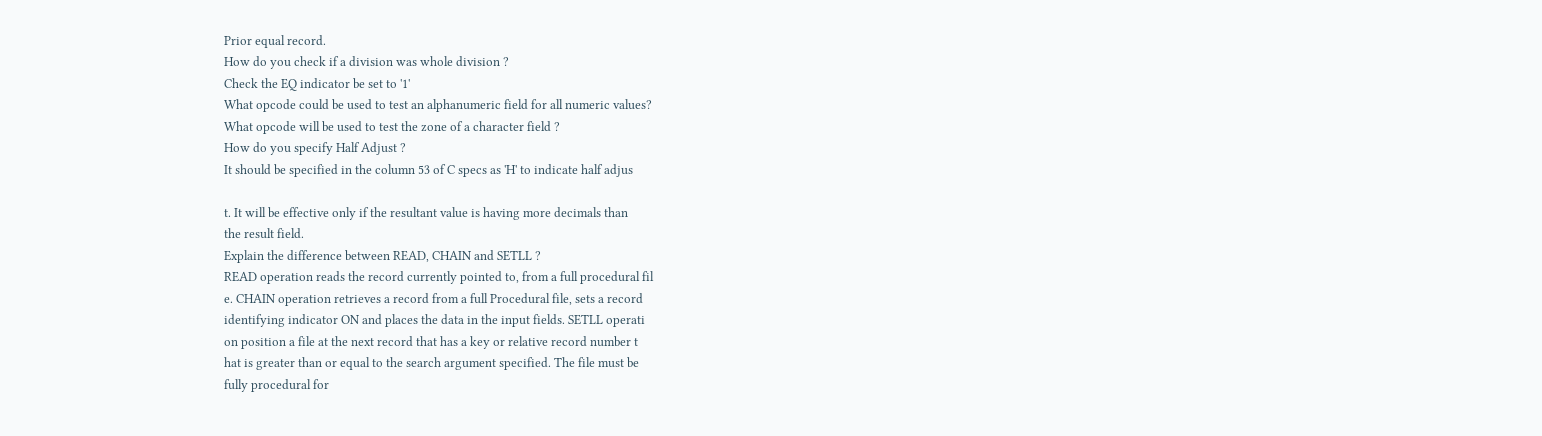Prior equal record.
How do you check if a division was whole division ?
Check the EQ indicator be set to '1'
What opcode could be used to test an alphanumeric field for all numeric values?
What opcode will be used to test the zone of a character field ?
How do you specify Half Adjust ?
It should be specified in the column 53 of C specs as 'H' to indicate half adjus

t. It will be effective only if the resultant value is having more decimals than
the result field.
Explain the difference between READ, CHAIN and SETLL ?
READ operation reads the record currently pointed to, from a full procedural fil
e. CHAIN operation retrieves a record from a full Procedural file, sets a record
identifying indicator ON and places the data in the input fields. SETLL operati
on position a file at the next record that has a key or relative record number t
hat is greater than or equal to the search argument specified. The file must be
fully procedural for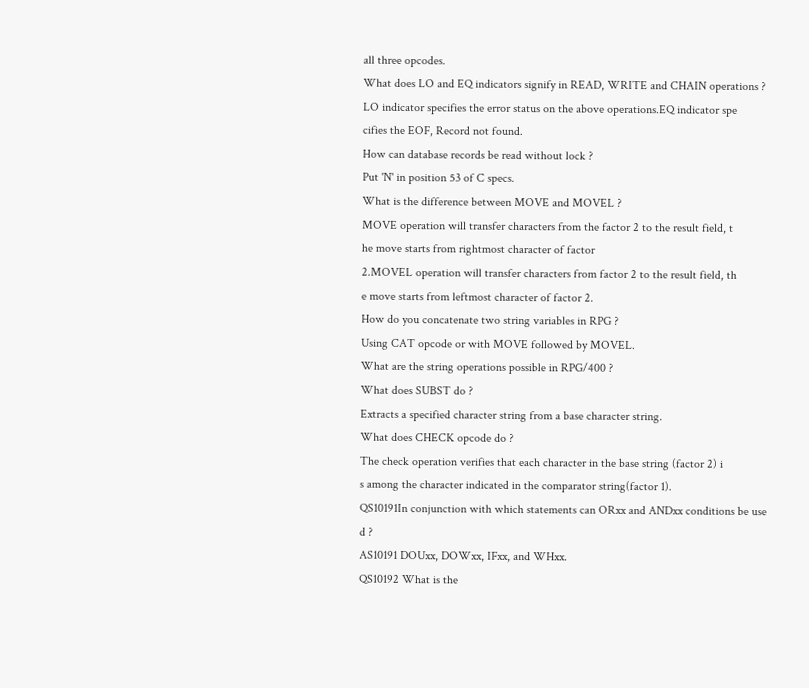all three opcodes.
What does LO and EQ indicators signify in READ, WRITE and CHAIN operations ?
LO indicator specifies the error status on the above operations.EQ indicator spe
cifies the EOF, Record not found.
How can database records be read without lock ?
Put 'N' in position 53 of C specs.
What is the difference between MOVE and MOVEL ?
MOVE operation will transfer characters from the factor 2 to the result field, t
he move starts from rightmost character of factor
2.MOVEL operation will transfer characters from factor 2 to the result field, th
e move starts from leftmost character of factor 2.
How do you concatenate two string variables in RPG ?
Using CAT opcode or with MOVE followed by MOVEL.
What are the string operations possible in RPG/400 ?
What does SUBST do ?
Extracts a specified character string from a base character string.
What does CHECK opcode do ?
The check operation verifies that each character in the base string (factor 2) i
s among the character indicated in the comparator string(factor 1).
QS10191In conjunction with which statements can ORxx and ANDxx conditions be use
d ?
AS10191 DOUxx, DOWxx, IFxx, and WHxx.
QS10192 What is the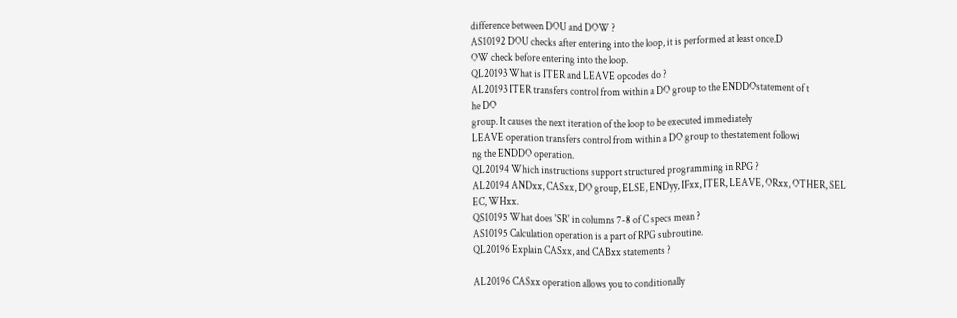difference between DOU and DOW ?
AS10192 DOU checks after entering into the loop, it is performed at least once.D
OW check before entering into the loop.
QL20193 What is ITER and LEAVE opcodes do ?
AL20193 ITER transfers control from within a DO group to the ENDDOstatement of t
he DO
group. It causes the next iteration of the loop to be executed immediately
LEAVE operation transfers control from within a DO group to thestatement followi
ng the ENDDO operation.
QL20194 Which instructions support structured programming in RPG ?
AL20194 ANDxx, CASxx, DO group, ELSE, ENDyy, IFxx, ITER, LEAVE, ORxx, OTHER, SEL
EC, WHxx.
QS10195 What does 'SR' in columns 7-8 of C specs mean ?
AS10195 Calculation operation is a part of RPG subroutine.
QL20196 Explain CASxx, and CABxx statements ?

AL20196 CASxx operation allows you to conditionally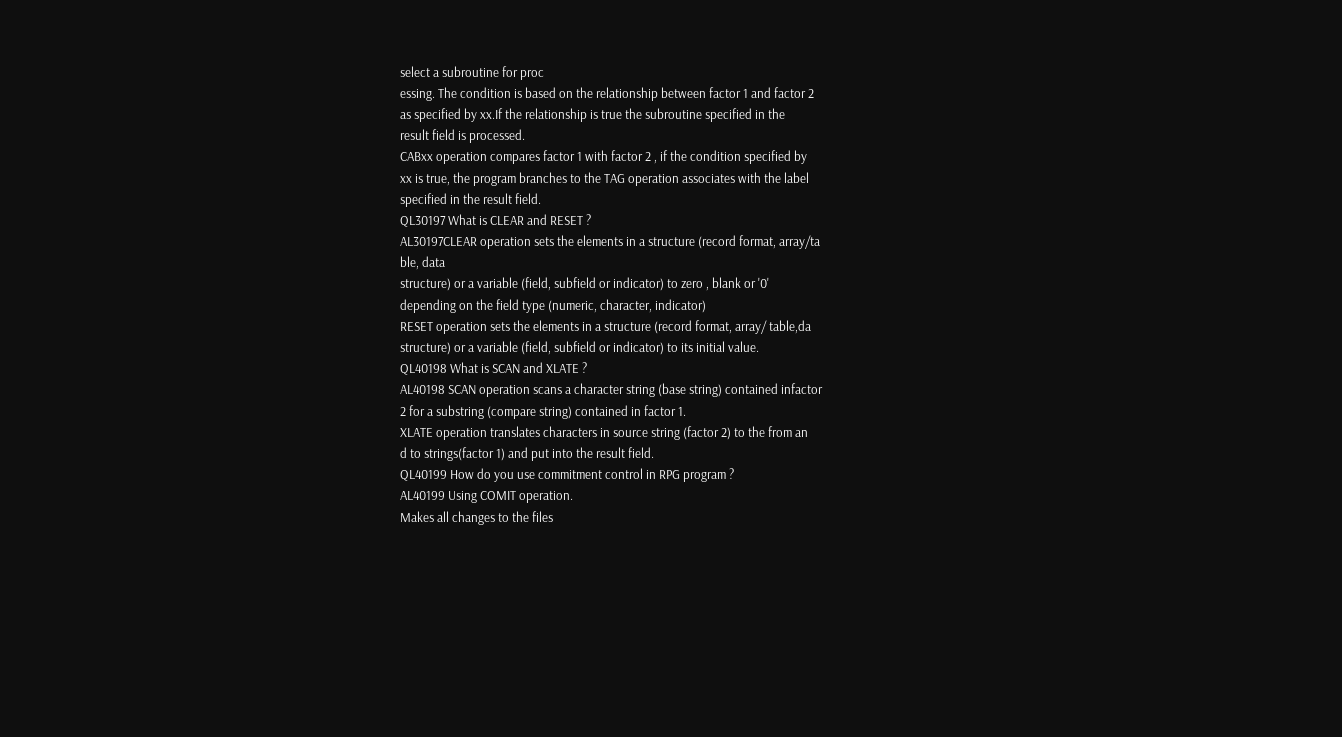select a subroutine for proc
essing. The condition is based on the relationship between factor 1 and factor 2
as specified by xx.If the relationship is true the subroutine specified in the
result field is processed.
CABxx operation compares factor 1 with factor 2 , if the condition specified by
xx is true, the program branches to the TAG operation associates with the label
specified in the result field.
QL30197 What is CLEAR and RESET ?
AL30197CLEAR operation sets the elements in a structure (record format, array/ta
ble, data
structure) or a variable (field, subfield or indicator) to zero , blank or '0'
depending on the field type (numeric, character, indicator)
RESET operation sets the elements in a structure (record format, array/ table,da
structure) or a variable (field, subfield or indicator) to its initial value.
QL40198 What is SCAN and XLATE ?
AL40198 SCAN operation scans a character string (base string) contained infactor
2 for a substring (compare string) contained in factor 1.
XLATE operation translates characters in source string (factor 2) to the from an
d to strings(factor 1) and put into the result field.
QL40199 How do you use commitment control in RPG program ?
AL40199 Using COMIT operation.
Makes all changes to the files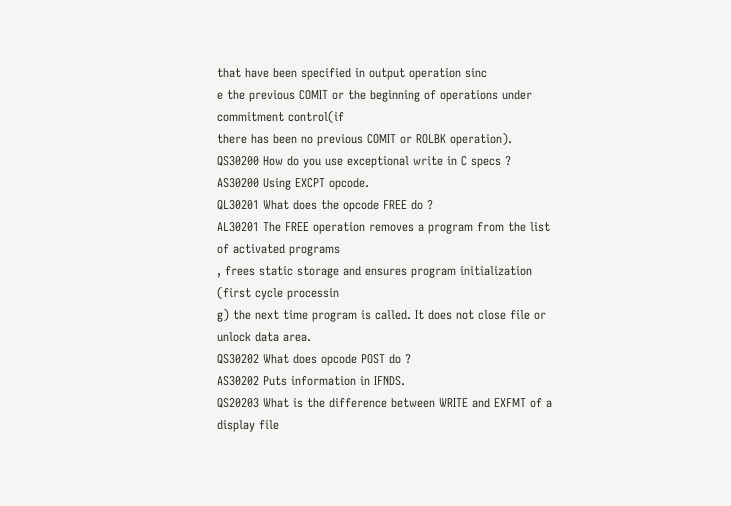that have been specified in output operation sinc
e the previous COMIT or the beginning of operations under commitment control(if
there has been no previous COMIT or ROLBK operation).
QS30200 How do you use exceptional write in C specs ?
AS30200 Using EXCPT opcode.
QL30201 What does the opcode FREE do ?
AL30201 The FREE operation removes a program from the list of activated programs
, frees static storage and ensures program initialization (first cycle processin
g) the next time program is called. It does not close file or unlock data area.
QS30202 What does opcode POST do ?
AS30202 Puts information in IFNDS.
QS20203 What is the difference between WRITE and EXFMT of a display file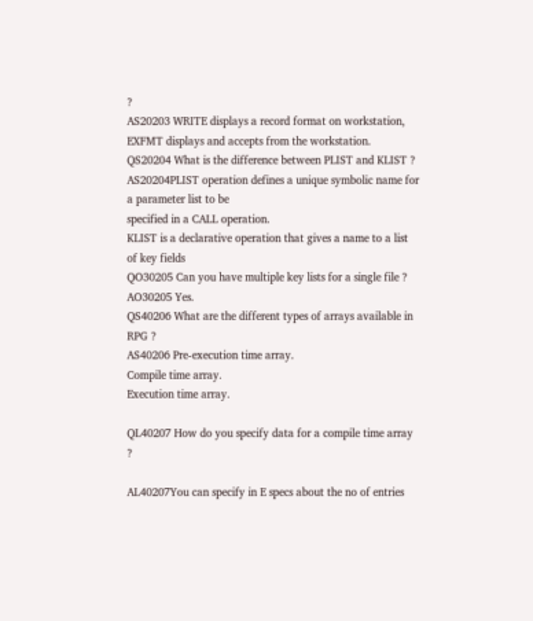?
AS20203 WRITE displays a record format on workstation,
EXFMT displays and accepts from the workstation.
QS20204 What is the difference between PLIST and KLIST ?
AS20204PLIST operation defines a unique symbolic name for a parameter list to be
specified in a CALL operation.
KLIST is a declarative operation that gives a name to a list of key fields
QO30205 Can you have multiple key lists for a single file ?
AO30205 Yes.
QS40206 What are the different types of arrays available in RPG ?
AS40206 Pre-execution time array.
Compile time array.
Execution time array.

QL40207 How do you specify data for a compile time array ?

AL40207You can specify in E specs about the no of entries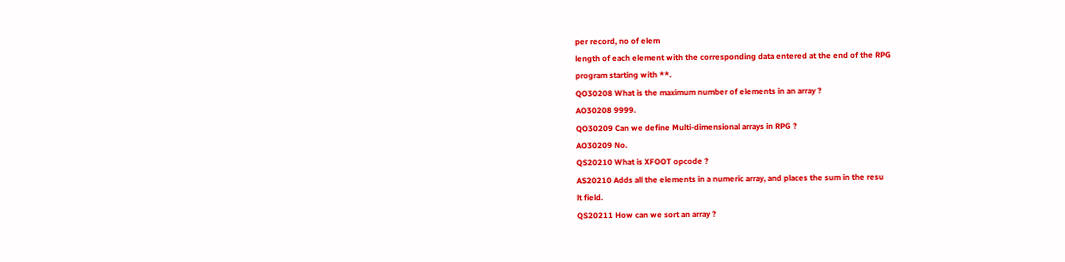per record, no of elem
length of each element with the corresponding data entered at the end of the RPG
program starting with **.
QO30208 What is the maximum number of elements in an array ?
AO30208 9999.
QO30209 Can we define Multi-dimensional arrays in RPG ?
AO30209 No.
QS20210 What is XFOOT opcode ?
AS20210 Adds all the elements in a numeric array, and places the sum in the resu
lt field.
QS20211 How can we sort an array ?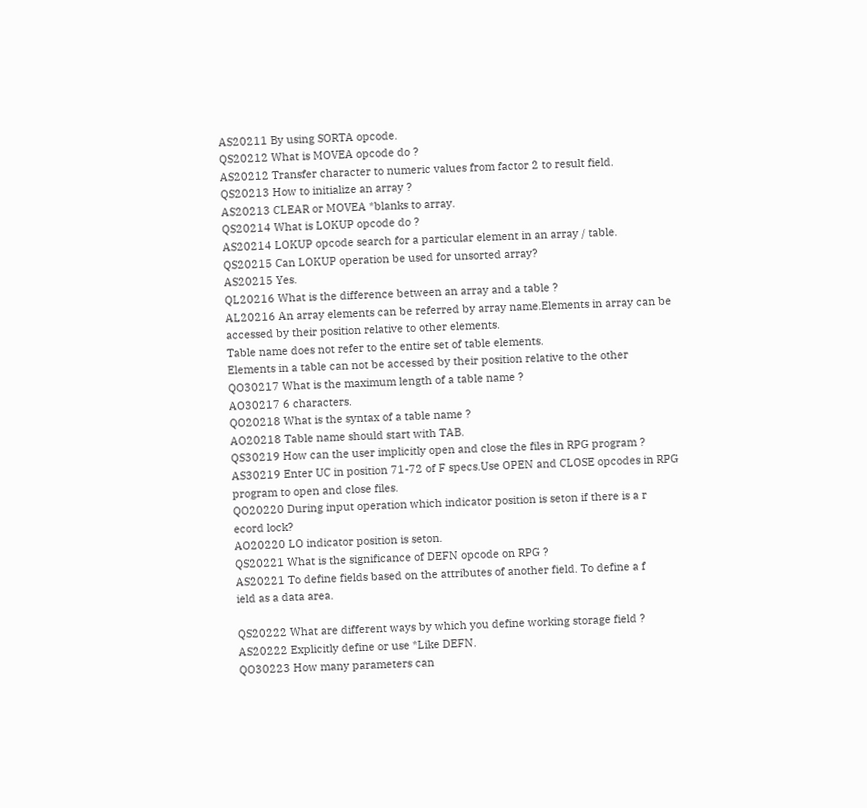AS20211 By using SORTA opcode.
QS20212 What is MOVEA opcode do ?
AS20212 Transfer character to numeric values from factor 2 to result field.
QS20213 How to initialize an array ?
AS20213 CLEAR or MOVEA *blanks to array.
QS20214 What is LOKUP opcode do ?
AS20214 LOKUP opcode search for a particular element in an array / table.
QS20215 Can LOKUP operation be used for unsorted array?
AS20215 Yes.
QL20216 What is the difference between an array and a table ?
AL20216 An array elements can be referred by array name.Elements in array can be
accessed by their position relative to other elements.
Table name does not refer to the entire set of table elements.
Elements in a table can not be accessed by their position relative to the other
QO30217 What is the maximum length of a table name ?
AO30217 6 characters.
QO20218 What is the syntax of a table name ?
AO20218 Table name should start with TAB.
QS30219 How can the user implicitly open and close the files in RPG program ?
AS30219 Enter UC in position 71-72 of F specs.Use OPEN and CLOSE opcodes in RPG
program to open and close files.
QO20220 During input operation which indicator position is seton if there is a r
ecord lock?
AO20220 LO indicator position is seton.
QS20221 What is the significance of DEFN opcode on RPG ?
AS20221 To define fields based on the attributes of another field. To define a f
ield as a data area.

QS20222 What are different ways by which you define working storage field ?
AS20222 Explicitly define or use *Like DEFN.
QO30223 How many parameters can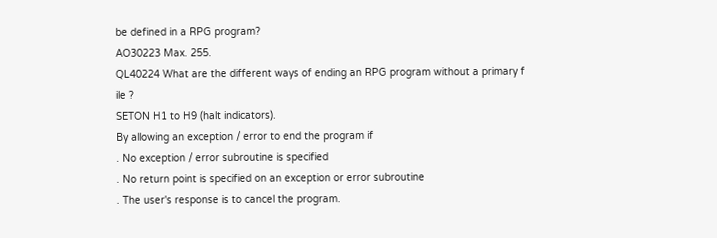be defined in a RPG program?
AO30223 Max. 255.
QL40224 What are the different ways of ending an RPG program without a primary f
ile ?
SETON H1 to H9 (halt indicators).
By allowing an exception / error to end the program if
. No exception / error subroutine is specified
. No return point is specified on an exception or error subroutine
. The user's response is to cancel the program.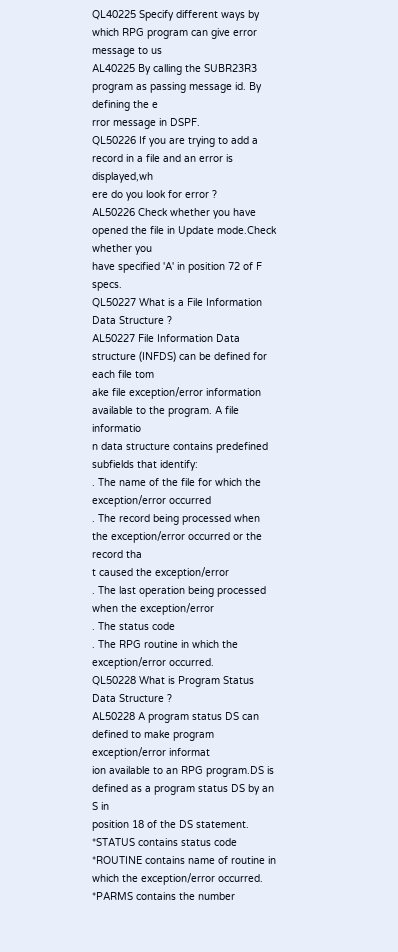QL40225 Specify different ways by which RPG program can give error message to us
AL40225 By calling the SUBR23R3 program as passing message id. By defining the e
rror message in DSPF.
QL50226 If you are trying to add a record in a file and an error is displayed,wh
ere do you look for error ?
AL50226 Check whether you have opened the file in Update mode.Check whether you
have specified 'A' in position 72 of F specs.
QL50227 What is a File Information Data Structure ?
AL50227 File Information Data structure (INFDS) can be defined for each file tom
ake file exception/error information available to the program. A file informatio
n data structure contains predefined subfields that identify:
. The name of the file for which the exception/error occurred
. The record being processed when the exception/error occurred or the record tha
t caused the exception/error
. The last operation being processed when the exception/error
. The status code
. The RPG routine in which the exception/error occurred.
QL50228 What is Program Status Data Structure ?
AL50228 A program status DS can defined to make program exception/error informat
ion available to an RPG program.DS is defined as a program status DS by an S in
position 18 of the DS statement.
*STATUS contains status code
*ROUTINE contains name of routine in which the exception/error occurred.
*PARMS contains the number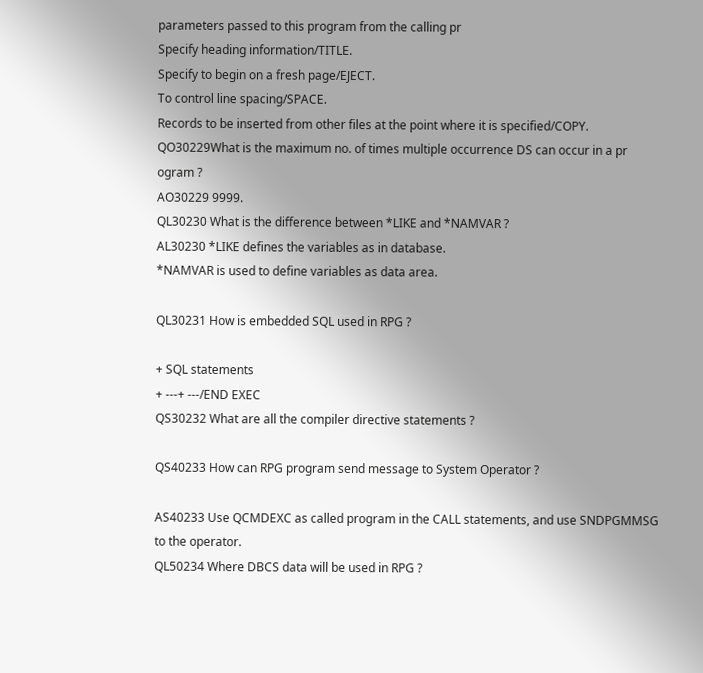parameters passed to this program from the calling pr
Specify heading information/TITLE.
Specify to begin on a fresh page/EJECT.
To control line spacing/SPACE.
Records to be inserted from other files at the point where it is specified/COPY.
QO30229What is the maximum no. of times multiple occurrence DS can occur in a pr
ogram ?
AO30229 9999.
QL30230 What is the difference between *LIKE and *NAMVAR ?
AL30230 *LIKE defines the variables as in database.
*NAMVAR is used to define variables as data area.

QL30231 How is embedded SQL used in RPG ?

+ SQL statements
+ ---+ ---/END EXEC
QS30232 What are all the compiler directive statements ?

QS40233 How can RPG program send message to System Operator ?

AS40233 Use QCMDEXC as called program in the CALL statements, and use SNDPGMMSG
to the operator.
QL50234 Where DBCS data will be used in RPG ?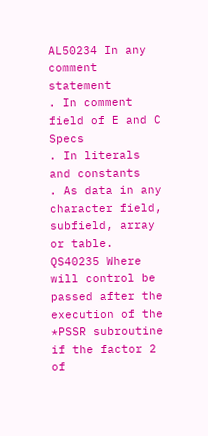AL50234 In any comment statement
. In comment field of E and C Specs
. In literals and constants
. As data in any character field, subfield, array or table.
QS40235 Where will control be passed after the execution of the *PSSR subroutine
if the factor 2 of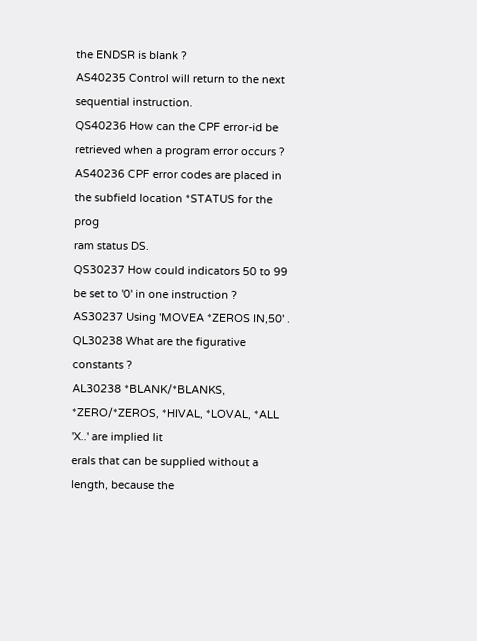the ENDSR is blank ?
AS40235 Control will return to the next sequential instruction.
QS40236 How can the CPF error-id be retrieved when a program error occurs ?
AS40236 CPF error codes are placed in the subfield location *STATUS for the prog
ram status DS.
QS30237 How could indicators 50 to 99 be set to '0' in one instruction ?
AS30237 Using 'MOVEA *ZEROS IN,50' .
QL30238 What are the figurative constants ?
AL30238 *BLANK/*BLANKS, *ZERO/*ZEROS, *HIVAL, *LOVAL, *ALL 'X..' are implied lit
erals that can be supplied without a length, because the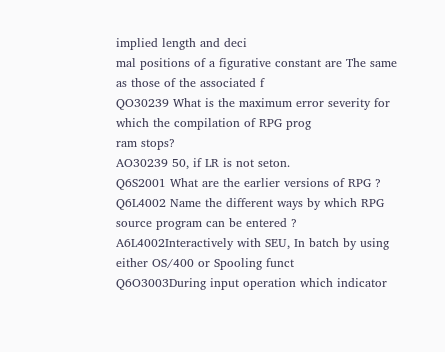implied length and deci
mal positions of a figurative constant are The same as those of the associated f
QO30239 What is the maximum error severity for which the compilation of RPG prog
ram stops?
AO30239 50, if LR is not seton.
Q6S2001 What are the earlier versions of RPG ?
Q6L4002 Name the different ways by which RPG source program can be entered ?
A6L4002Interactively with SEU, In batch by using either OS/400 or Spooling funct
Q6O3003During input operation which indicator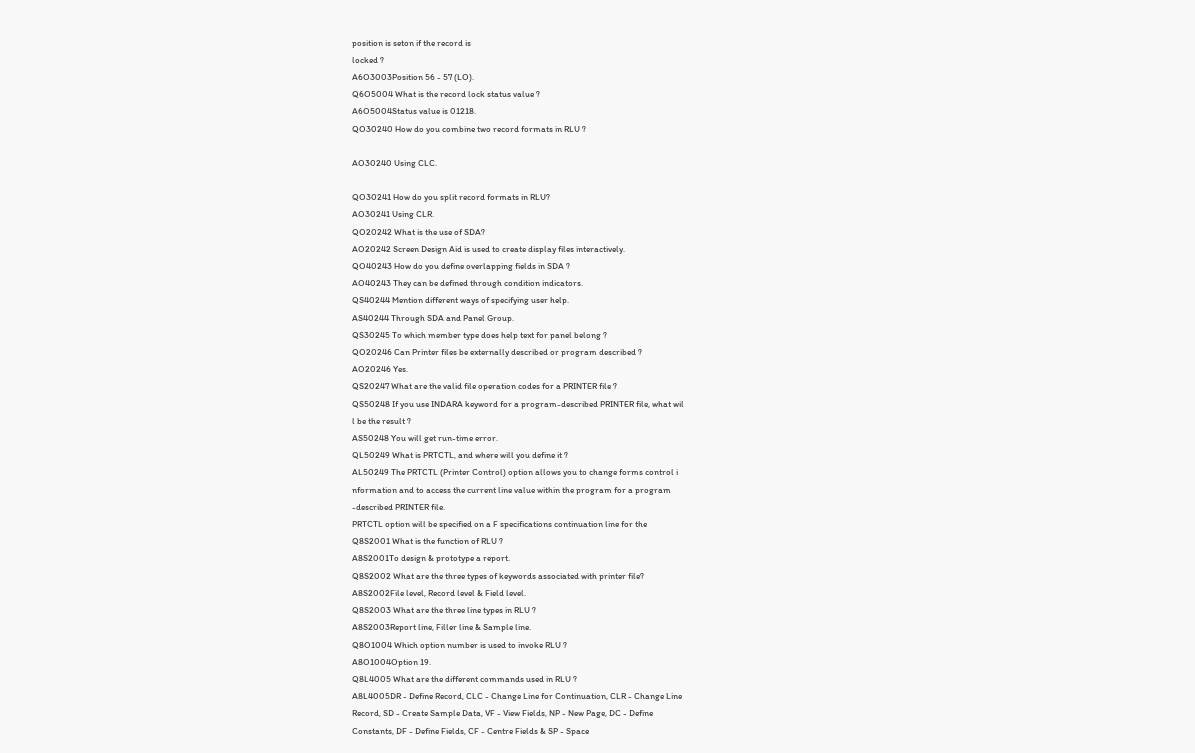position is seton if the record is
locked ?
A6O3003Position 56 - 57 (LO).
Q6O5004 What is the record lock status value ?
A6O5004Status value is 01218.
QO30240 How do you combine two record formats in RLU ?

AO30240 Using CLC.

QO30241 How do you split record formats in RLU?
AO30241 Using CLR.
QO20242 What is the use of SDA?
AO20242 Screen Design Aid is used to create display files interactively.
QO40243 How do you define overlapping fields in SDA ?
AO40243 They can be defined through condition indicators.
QS40244 Mention different ways of specifying user help.
AS40244 Through SDA and Panel Group.
QS30245 To which member type does help text for panel belong ?
QO20246 Can Printer files be externally described or program described ?
AO20246 Yes.
QS20247 What are the valid file operation codes for a PRINTER file ?
QS50248 If you use INDARA keyword for a program-described PRINTER file, what wil
l be the result ?
AS50248 You will get run-time error.
QL50249 What is PRTCTL, and where will you define it ?
AL50249 The PRTCTL (Printer Control) option allows you to change forms control i
nformation and to access the current line value within the program for a program
-described PRINTER file.
PRTCTL option will be specified on a F specifications continuation line for the
Q8S2001 What is the function of RLU ?
A8S2001To design & prototype a report.
Q8S2002 What are the three types of keywords associated with printer file?
A8S2002File level, Record level & Field level.
Q8S2003 What are the three line types in RLU ?
A8S2003Report line, Filler line & Sample line.
Q8O1004 Which option number is used to invoke RLU ?
A8O1004Option 19.
Q8L4005 What are the different commands used in RLU ?
A8L4005DR - Define Record, CLC - Change Line for Continuation, CLR - Change Line
Record, SD - Create Sample Data, VF - View Fields, NP - New Page, DC - Define
Constants, DF - Define Fields, CF - Centre Fields & SP - Space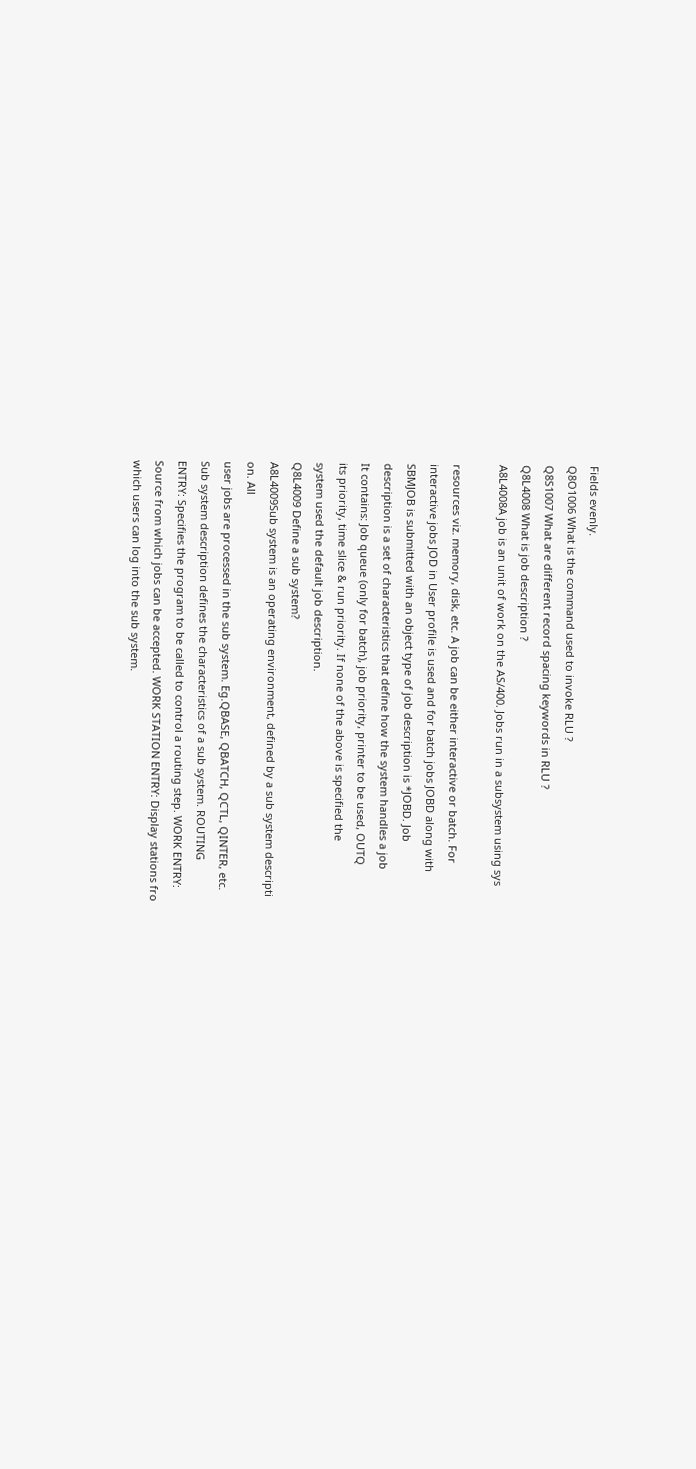Fields evenly.
Q8O1006 What is the command used to invoke RLU ?
Q8S1007 What are different record spacing keywords in RLU ?
Q8L4008 What is job description ?
A8L4008A job is an unit of work on the AS/400. Jobs run in a subsystem using sys

resources viz. memory, disk, etc. A job can be either interactive or batch. For
interactive jobs JOD in User profile is used and for batch jobs JOBD along with
SBMJOB is submitted with an object type of job description is *JOBD. Job
description is a set of characteristics that define how the system handles a job
It contains: Job queue (only for batch), job priority, printer to be used, OUTQ
its priority, time slice & run priority. If none of the above is specified the
system used the default job description.
Q8L4009 Define a sub system?
A8L4009Sub system is an operating environment, defined by a sub system descripti
on. All
user jobs are processed in the sub system. Eg.QBASE, QBATCH, QCTL, QINTER, etc.
Sub system description defines the characteristics of a sub system. ROUTING
ENTRY: Specifies the program to be called to control a routing step. WORK ENTRY:
Source from which jobs can be accepted. WORK STATION ENTRY: Display stations fro
which users can log into the sub system.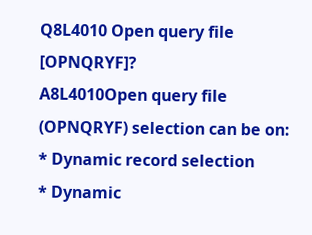Q8L4010 Open query file [OPNQRYF]?
A8L4010Open query file (OPNQRYF) selection can be on:
* Dynamic record selection
* Dynamic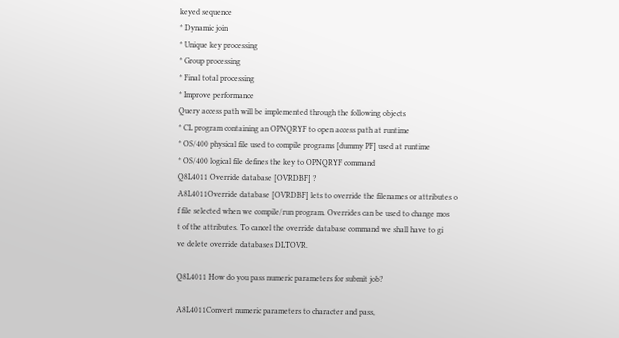keyed sequence
* Dynamic join
* Unique key processing
* Group processing
* Final total processing
* Improve performance
Query access path will be implemented through the following objects
* CL program containing an OPNQRYF to open access path at runtime
* OS/400 physical file used to compile programs [dummy PF] used at runtime
* OS/400 logical file defines the key to OPNQRYF command
Q8L4011 Override database [OVRDBF] ?
A8L4011Override database [OVRDBF] lets to override the filenames or attributes o
f file selected when we compile/run program. Overrides can be used to change mos
t of the attributes. To cancel the override database command we shall have to gi
ve delete override databases DLTOVR.

Q8L4011 How do you pass numeric parameters for submit job?

A8L4011Convert numeric parameters to character and pass,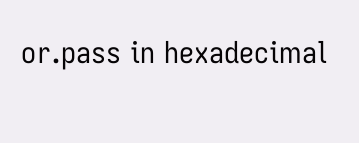or.pass in hexadecimal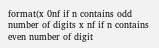format(x 0nf if n contains odd number of digits x nf if n contains even number of digit